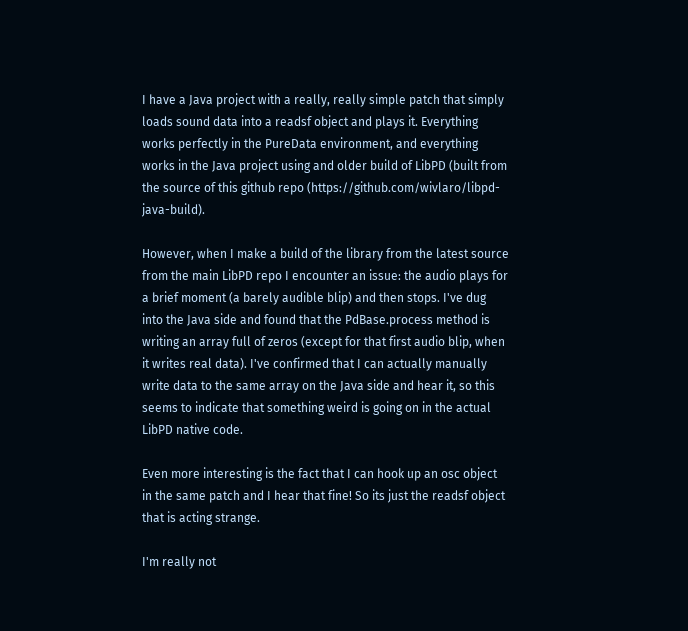I have a Java project with a really, really simple patch that simply loads sound data into a readsf object and plays it. Everything works perfectly in the PureData environment, and everything works in the Java project using and older build of LibPD (built from the source of this github repo (https://github.com/wivlaro/libpd-java-build).

However, when I make a build of the library from the latest source from the main LibPD repo I encounter an issue: the audio plays for a brief moment (a barely audible blip) and then stops. I've dug into the Java side and found that the PdBase.process method is writing an array full of zeros (except for that first audio blip, when it writes real data). I've confirmed that I can actually manually write data to the same array on the Java side and hear it, so this seems to indicate that something weird is going on in the actual LibPD native code.

Even more interesting is the fact that I can hook up an osc object in the same patch and I hear that fine! So its just the readsf object that is acting strange.

I'm really not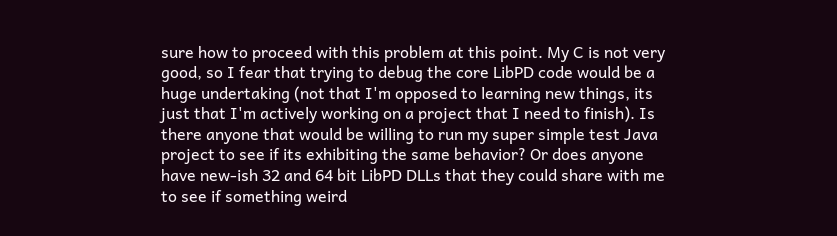sure how to proceed with this problem at this point. My C is not very good, so I fear that trying to debug the core LibPD code would be a huge undertaking (not that I'm opposed to learning new things, its just that I'm actively working on a project that I need to finish). Is there anyone that would be willing to run my super simple test Java project to see if its exhibiting the same behavior? Or does anyone have new-ish 32 and 64 bit LibPD DLLs that they could share with me to see if something weird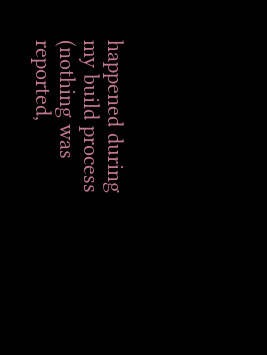happened during my build process (nothing was reported,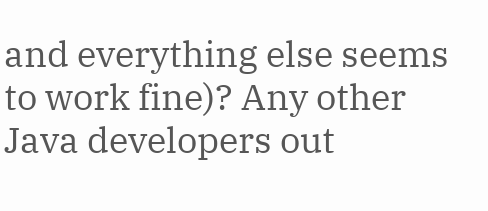and everything else seems to work fine)? Any other Java developers out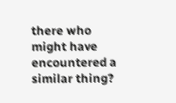there who might have encountered a similar thing?